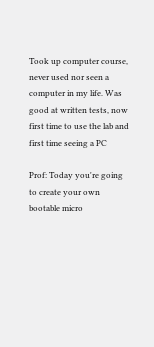Took up computer course, never used nor seen a computer in my life. Was good at written tests, now first time to use the lab and first time seeing a PC

Prof: Today you're going to create your own bootable micro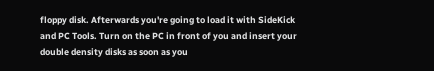floppy disk. Afterwards you're going to load it with SideKick and PC Tools. Turn on the PC in front of you and insert your double density disks as soon as you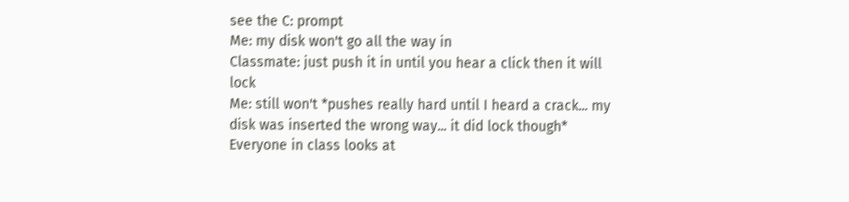see the C: prompt
Me: my disk won't go all the way in
Classmate: just push it in until you hear a click then it will lock
Me: still won't *pushes really hard until I heard a crack... my disk was inserted the wrong way... it did lock though*
Everyone in class looks at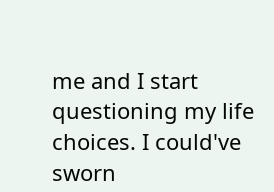me and I start questioning my life choices. I could've sworn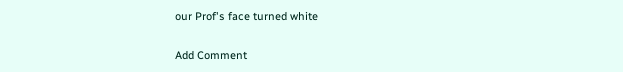our Prof's face turned white

Add Comment